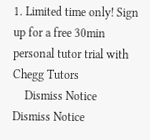1. Limited time only! Sign up for a free 30min personal tutor trial with Chegg Tutors
    Dismiss Notice
Dismiss Notice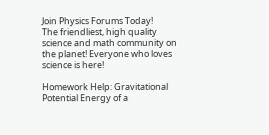Join Physics Forums Today!
The friendliest, high quality science and math community on the planet! Everyone who loves science is here!

Homework Help: Gravitational Potential Energy of a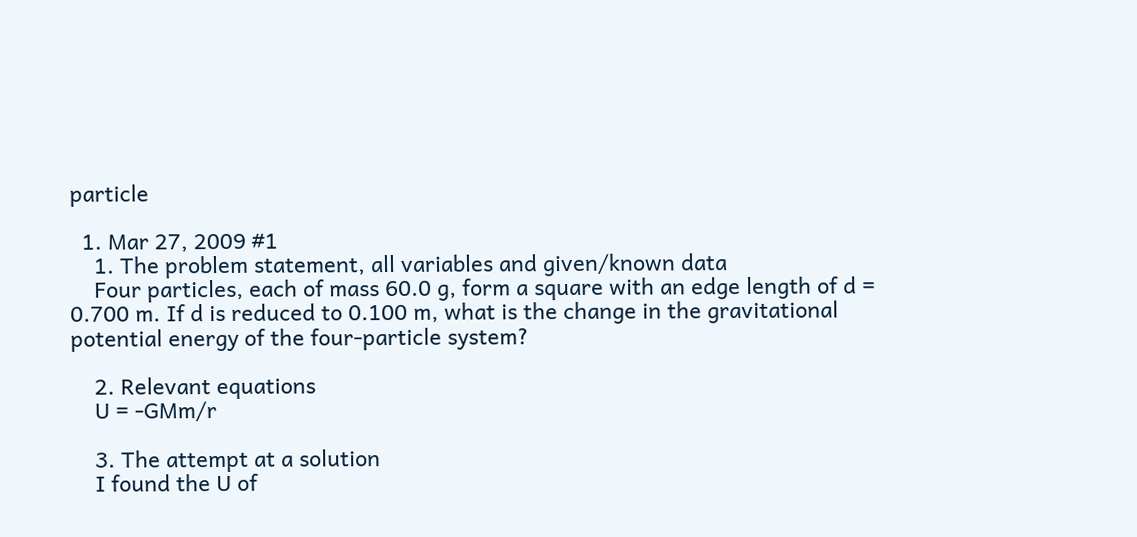particle

  1. Mar 27, 2009 #1
    1. The problem statement, all variables and given/known data
    Four particles, each of mass 60.0 g, form a square with an edge length of d = 0.700 m. If d is reduced to 0.100 m, what is the change in the gravitational potential energy of the four-particle system?

    2. Relevant equations
    U = -GMm/r

    3. The attempt at a solution
    I found the U of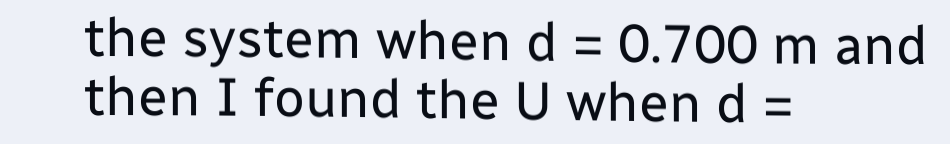the system when d = 0.700 m and then I found the U when d =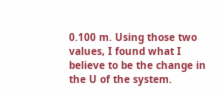0.100 m. Using those two values, I found what I believe to be the change in the U of the system.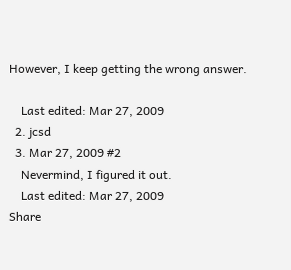However, I keep getting the wrong answer.

    Last edited: Mar 27, 2009
  2. jcsd
  3. Mar 27, 2009 #2
    Nevermind, I figured it out.
    Last edited: Mar 27, 2009
Share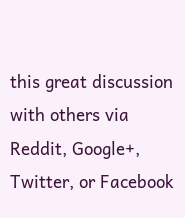this great discussion with others via Reddit, Google+, Twitter, or Facebook